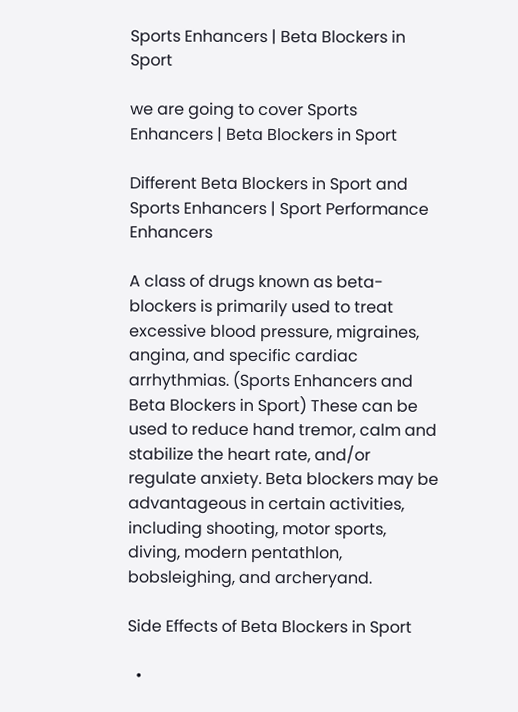Sports Enhancers | Beta Blockers in Sport

we are going to cover Sports Enhancers | Beta Blockers in Sport

Different Beta Blockers in Sport and Sports Enhancers | Sport Performance Enhancers

A class of drugs known as beta-blockers is primarily used to treat excessive blood pressure, migraines, angina, and specific cardiac arrhythmias. (Sports Enhancers and Beta Blockers in Sport) These can be used to reduce hand tremor, calm and stabilize the heart rate, and/or regulate anxiety. Beta blockers may be advantageous in certain activities, including shooting, motor sports, diving, modern pentathlon, bobsleighing, and archeryand.

Side Effects of Beta Blockers in Sport

  •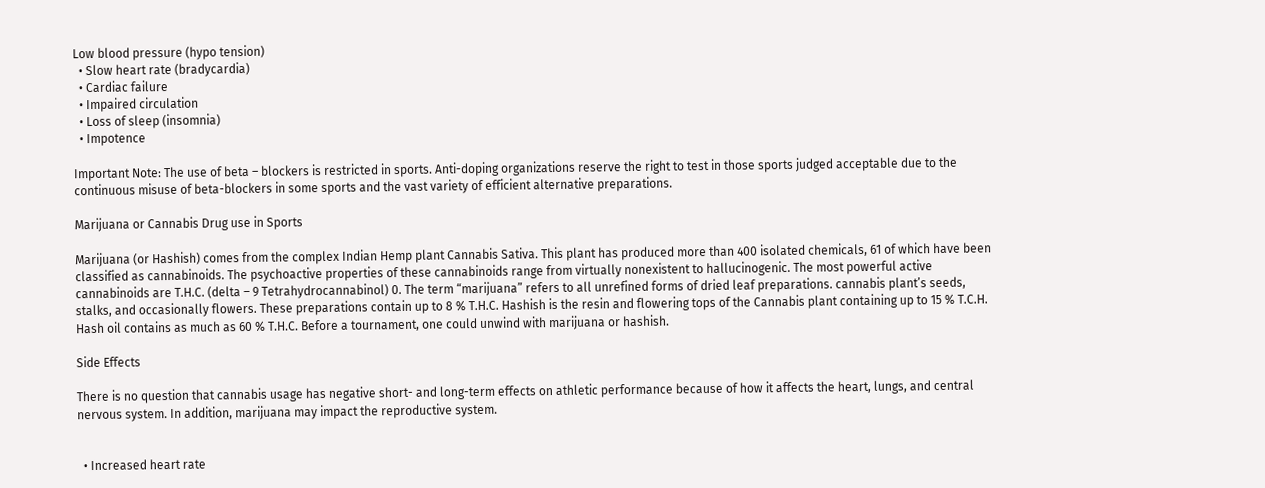Low blood pressure (hypo tension)
  • Slow heart rate (bradycardia)
  • Cardiac failure
  • Impaired circulation
  • Loss of sleep (insomnia)
  • Impotence

Important Note: The use of beta – blockers is restricted in sports. Anti-doping organizations reserve the right to test in those sports judged acceptable due to the continuous misuse of beta-blockers in some sports and the vast variety of efficient alternative preparations.

Marijuana or Cannabis Drug use in Sports

Marijuana (or Hashish) comes from the complex Indian Hemp plant Cannabis Sativa. This plant has produced more than 400 isolated chemicals, 61 of which have been classified as cannabinoids. The psychoactive properties of these cannabinoids range from virtually nonexistent to hallucinogenic. The most powerful active cannabinoids are T.H.C. (delta – 9 Tetrahydrocannabinol) 0. The term “marijuana” refers to all unrefined forms of dried leaf preparations. cannabis plant’s seeds, stalks, and occasionally flowers. These preparations contain up to 8 % T.H.C. Hashish is the resin and flowering tops of the Cannabis plant containing up to 15 % T.C.H. Hash oil contains as much as 60 % T.H.C. Before a tournament, one could unwind with marijuana or hashish.

Side Effects

There is no question that cannabis usage has negative short- and long-term effects on athletic performance because of how it affects the heart, lungs, and central nervous system. In addition, marijuana may impact the reproductive system.


  • Increased heart rate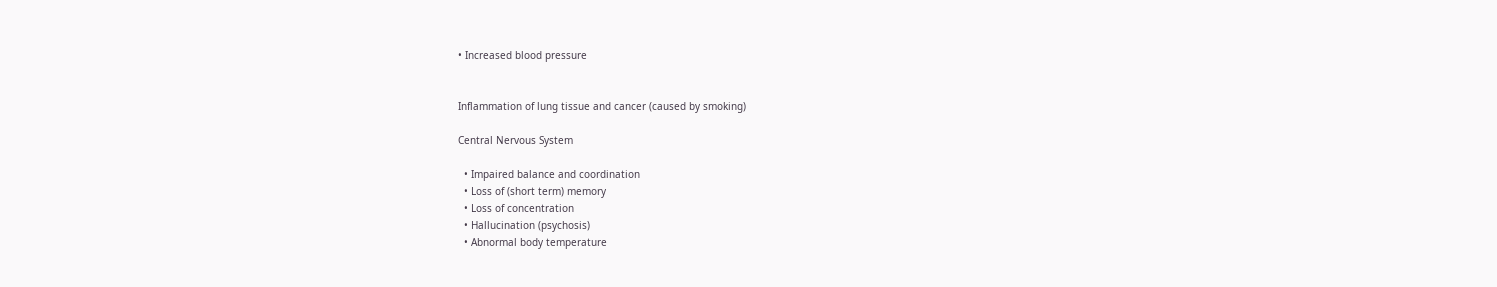• Increased blood pressure


Inflammation of lung tissue and cancer (caused by smoking)

Central Nervous System

  • Impaired balance and coordination
  • Loss of (short term) memory
  • Loss of concentration
  • Hallucination (psychosis)
  • Abnormal body temperature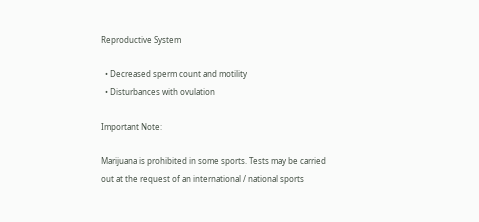Reproductive System

  • Decreased sperm count and motility
  • Disturbances with ovulation

Important Note:

Marijuana is prohibited in some sports. Tests may be carried out at the request of an international / national sports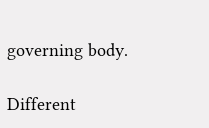governing body.

Different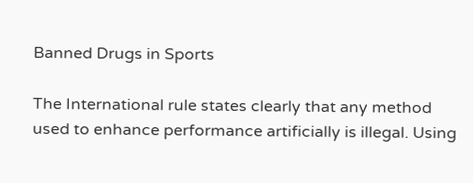Banned Drugs in Sports

The International rule states clearly that any method used to enhance performance artificially is illegal. Using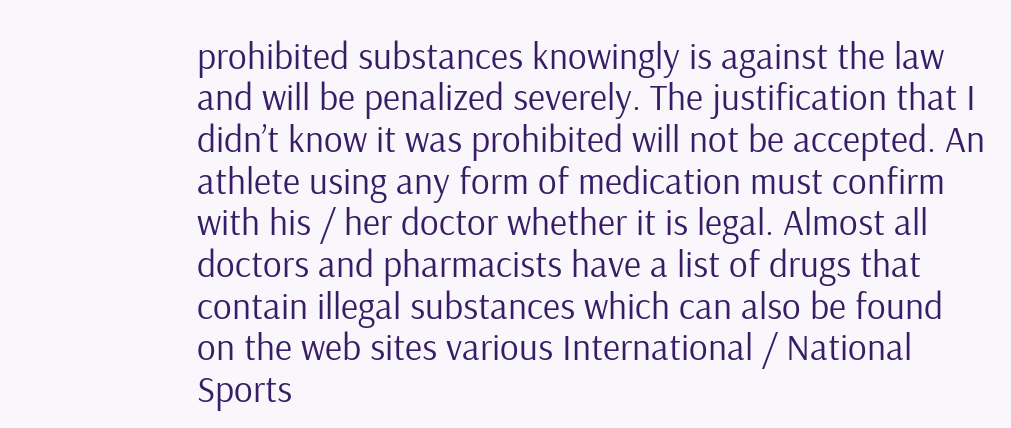prohibited substances knowingly is against the law and will be penalized severely. The justification that I didn’t know it was prohibited will not be accepted. An athlete using any form of medication must confirm with his / her doctor whether it is legal. Almost all doctors and pharmacists have a list of drugs that contain illegal substances which can also be found on the web sites various International / National Sports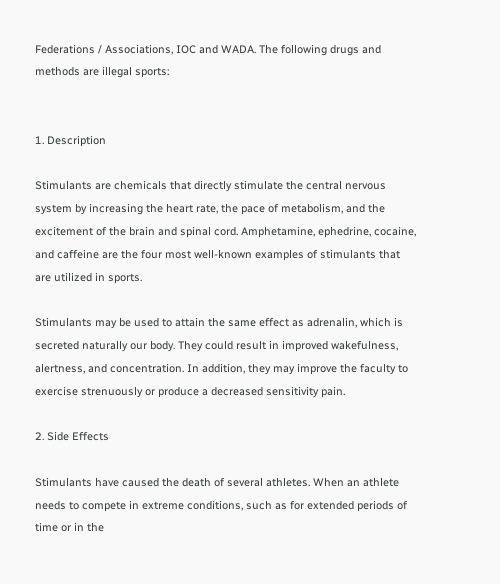Federations / Associations, IOC and WADA. The following drugs and methods are illegal sports:


1. Description

Stimulants are chemicals that directly stimulate the central nervous system by increasing the heart rate, the pace of metabolism, and the excitement of the brain and spinal cord. Amphetamine, ephedrine, cocaine, and caffeine are the four most well-known examples of stimulants that are utilized in sports.

Stimulants may be used to attain the same effect as adrenalin, which is secreted naturally our body. They could result in improved wakefulness, alertness, and concentration. In addition, they may improve the faculty to exercise strenuously or produce a decreased sensitivity pain.

2. Side Effects

Stimulants have caused the death of several athletes. When an athlete needs to compete in extreme conditions, such as for extended periods of time or in the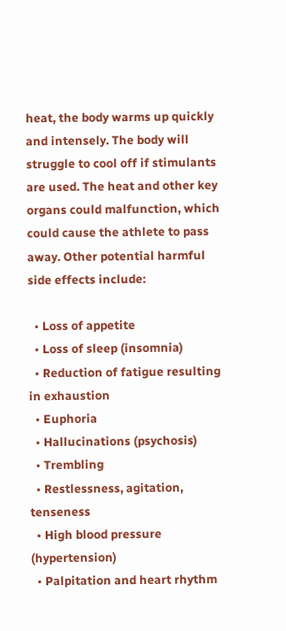heat, the body warms up quickly and intensely. The body will struggle to cool off if stimulants are used. The heat and other key organs could malfunction, which could cause the athlete to pass away. Other potential harmful side effects include:

  • Loss of appetite
  • Loss of sleep (insomnia)
  • Reduction of fatigue resulting in exhaustion
  • Euphoria
  • Hallucinations (psychosis)
  • Trembling
  • Restlessness, agitation, tenseness
  • High blood pressure (hypertension)
  • Palpitation and heart rhythm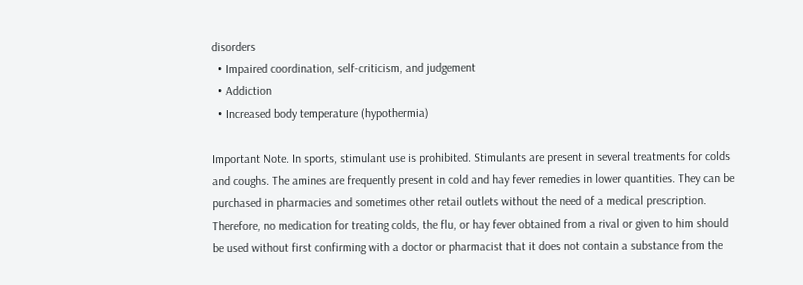disorders
  • Impaired coordination, self-criticism, and judgement
  • Addiction
  • Increased body temperature (hypothermia)

Important Note. In sports, stimulant use is prohibited. Stimulants are present in several treatments for colds and coughs. The amines are frequently present in cold and hay fever remedies in lower quantities. They can be purchased in pharmacies and sometimes other retail outlets without the need of a medical prescription. Therefore, no medication for treating colds, the flu, or hay fever obtained from a rival or given to him should be used without first confirming with a doctor or pharmacist that it does not contain a substance from the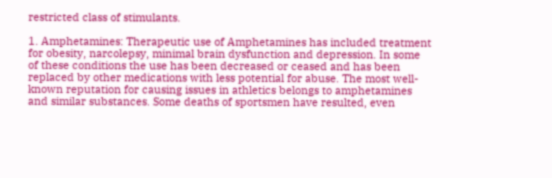restricted class of stimulants.

1. Amphetamines: Therapeutic use of Amphetamines has included treatment for obesity, narcolepsy, minimal brain dysfunction and depression. In some of these conditions the use has been decreased or ceased and has been replaced by other medications with less potential for abuse. The most well-known reputation for causing issues in athletics belongs to amphetamines and similar substances. Some deaths of sportsmen have resulted, even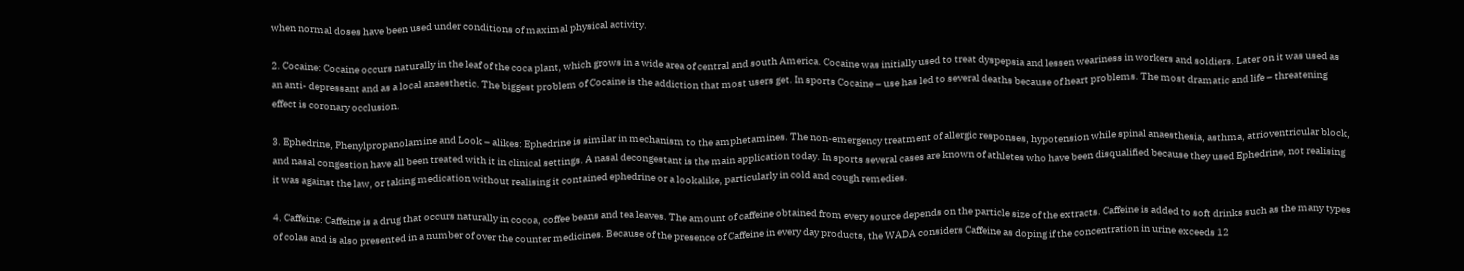when normal doses have been used under conditions of maximal physical activity.

2. Cocaine: Cocaine occurs naturally in the leaf of the coca plant, which grows in a wide area of central and south America. Cocaine was initially used to treat dyspepsia and lessen weariness in workers and soldiers. Later on it was used as an anti- depressant and as a local anaesthetic. The biggest problem of Cocaine is the addiction that most users get. In sports Cocaine – use has led to several deaths because of heart problems. The most dramatic and life – threatening effect is coronary occlusion.

3. Ephedrine, Phenylpropanolamine and Look – alikes: Ephedrine is similar in mechanism to the amphetamines. The non-emergency treatment of allergic responses, hypotension while spinal anaesthesia, asthma, atrioventricular block, and nasal congestion have all been treated with it in clinical settings. A nasal decongestant is the main application today. In sports several cases are known of athletes who have been disqualified because they used Ephedrine, not realising it was against the law, or taking medication without realising it contained ephedrine or a lookalike, particularly in cold and cough remedies.

4. Caffeine: Caffeine is a drug that occurs naturally in cocoa, coffee beans and tea leaves. The amount of caffeine obtained from every source depends on the particle size of the extracts. Caffeine is added to soft drinks such as the many types of colas and is also presented in a number of over the counter medicines. Because of the presence of Caffeine in every day products, the WADA considers Caffeine as doping if the concentration in urine exceeds 12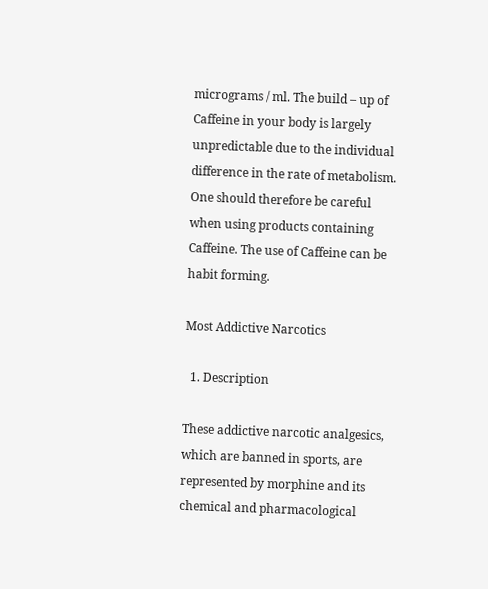micrograms / ml. The build – up of Caffeine in your body is largely unpredictable due to the individual difference in the rate of metabolism. One should therefore be careful when using products containing Caffeine. The use of Caffeine can be habit forming.

Most Addictive Narcotics

  1. Description

These addictive narcotic analgesics, which are banned in sports, are represented by morphine and its chemical and pharmacological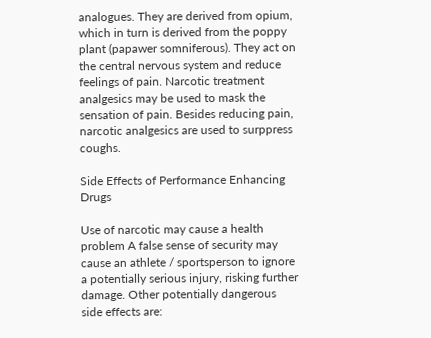analogues. They are derived from opium, which in turn is derived from the poppy plant (papawer somniferous). They act on the central nervous system and reduce feelings of pain. Narcotic treatment analgesics may be used to mask the sensation of pain. Besides reducing pain, narcotic analgesics are used to surppress coughs.

Side Effects of Performance Enhancing Drugs

Use of narcotic may cause a health problem A false sense of security may cause an athlete / sportsperson to ignore a potentially serious injury, risking further damage. Other potentially dangerous side effects are: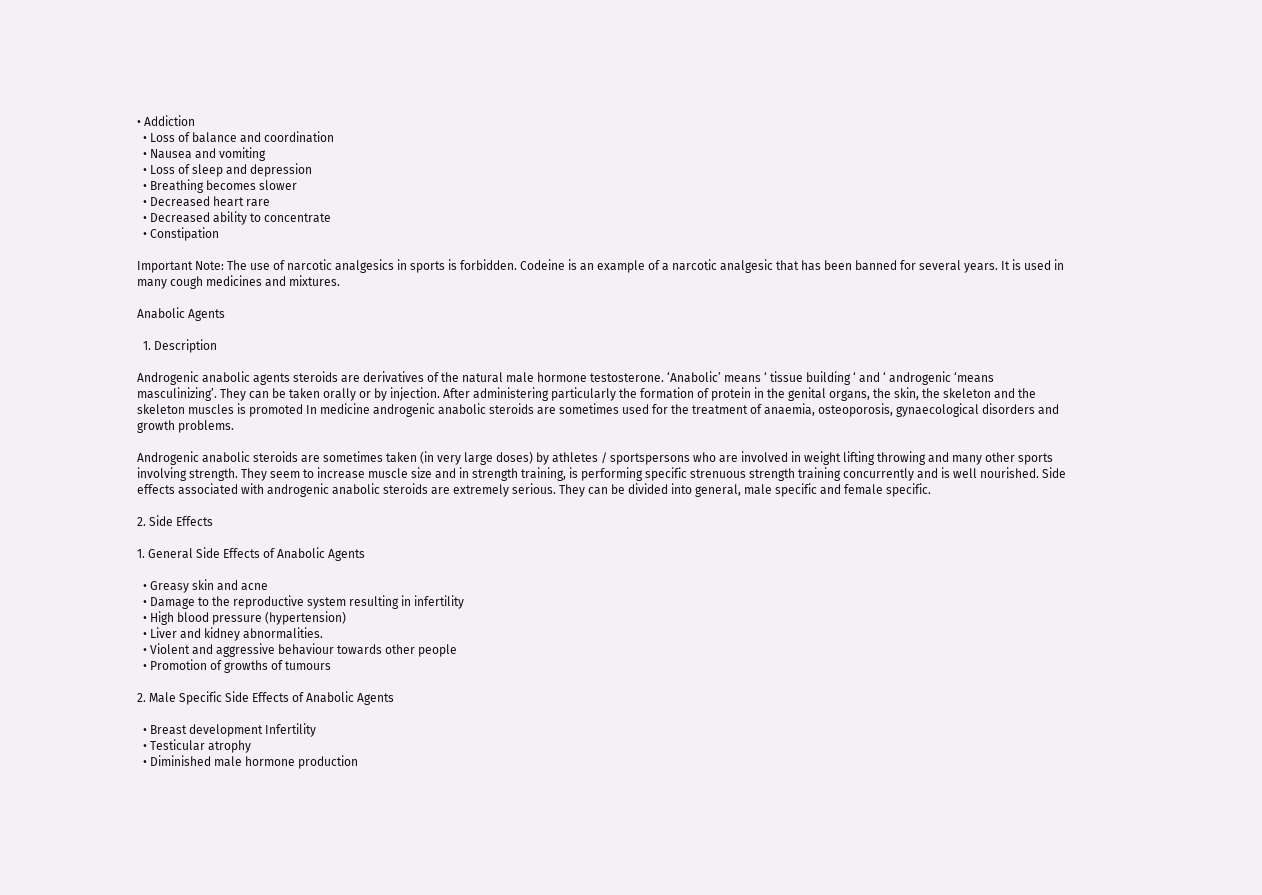• Addiction
  • Loss of balance and coordination
  • Nausea and vomiting
  • Loss of sleep and depression
  • Breathing becomes slower
  • Decreased heart rare
  • Decreased ability to concentrate
  • Constipation

Important Note: The use of narcotic analgesics in sports is forbidden. Codeine is an example of a narcotic analgesic that has been banned for several years. It is used in many cough medicines and mixtures.

Anabolic Agents

  1. Description

Androgenic anabolic agents steroids are derivatives of the natural male hormone testosterone. ‘Anabolic’ means ‘ tissue building ‘ and ‘ androgenic ‘means masculinizing’. They can be taken orally or by injection. After administering particularly the formation of protein in the genital organs, the skin, the skeleton and the skeleton muscles is promoted In medicine androgenic anabolic steroids are sometimes used for the treatment of anaemia, osteoporosis, gynaecological disorders and growth problems.

Androgenic anabolic steroids are sometimes taken (in very large doses) by athletes / sportspersons who are involved in weight lifting throwing and many other sports involving strength. They seem to increase muscle size and in strength training, is performing specific strenuous strength training concurrently and is well nourished. Side effects associated with androgenic anabolic steroids are extremely serious. They can be divided into general, male specific and female specific.

2. Side Effects

1. General Side Effects of Anabolic Agents

  • Greasy skin and acne
  • Damage to the reproductive system resulting in infertility
  • High blood pressure (hypertension)
  • Liver and kidney abnormalities.
  • Violent and aggressive behaviour towards other people
  • Promotion of growths of tumours

2. Male Specific Side Effects of Anabolic Agents

  • Breast development Infertility
  • Testicular atrophy
  • Diminished male hormone production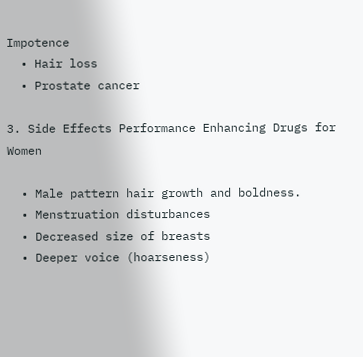Impotence
  • Hair loss
  • Prostate cancer

3. Side Effects Performance Enhancing Drugs for Women

  • Male pattern hair growth and boldness.
  • Menstruation disturbances
  • Decreased size of breasts
  • Deeper voice (hoarseness)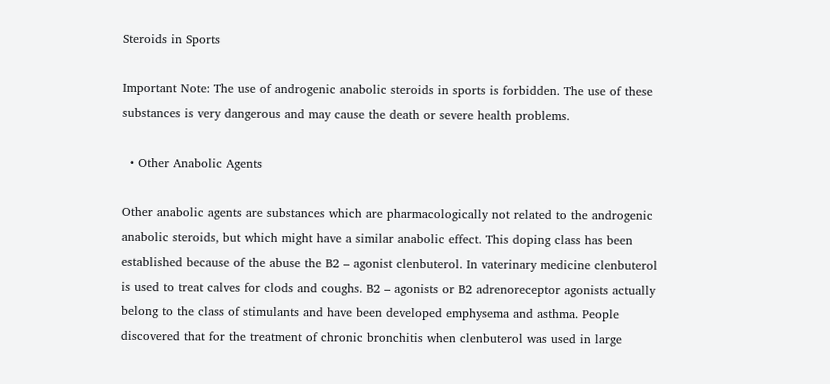Steroids in Sports

Important Note: The use of androgenic anabolic steroids in sports is forbidden. The use of these substances is very dangerous and may cause the death or severe health problems.

  • Other Anabolic Agents

Other anabolic agents are substances which are pharmacologically not related to the androgenic anabolic steroids, but which might have a similar anabolic effect. This doping class has been established because of the abuse the B2 – agonist clenbuterol. In vaterinary medicine clenbuterol is used to treat calves for clods and coughs. B2 – agonists or B2 adrenoreceptor agonists actually belong to the class of stimulants and have been developed emphysema and asthma. People discovered that for the treatment of chronic bronchitis when clenbuterol was used in large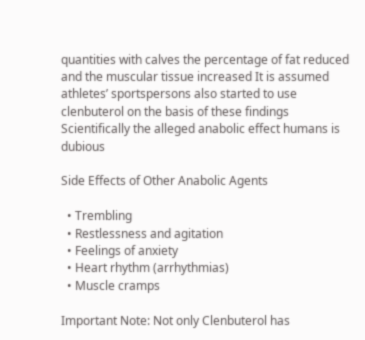quantities with calves the percentage of fat reduced and the muscular tissue increased It is assumed athletes’ sportspersons also started to use clenbuterol on the basis of these findings Scientifically the alleged anabolic effect humans is dubious

Side Effects of Other Anabolic Agents

  • Trembling
  • Restlessness and agitation
  • Feelings of anxiety
  • Heart rhythm (arrhythmias)
  • Muscle cramps

Important Note: Not only Clenbuterol has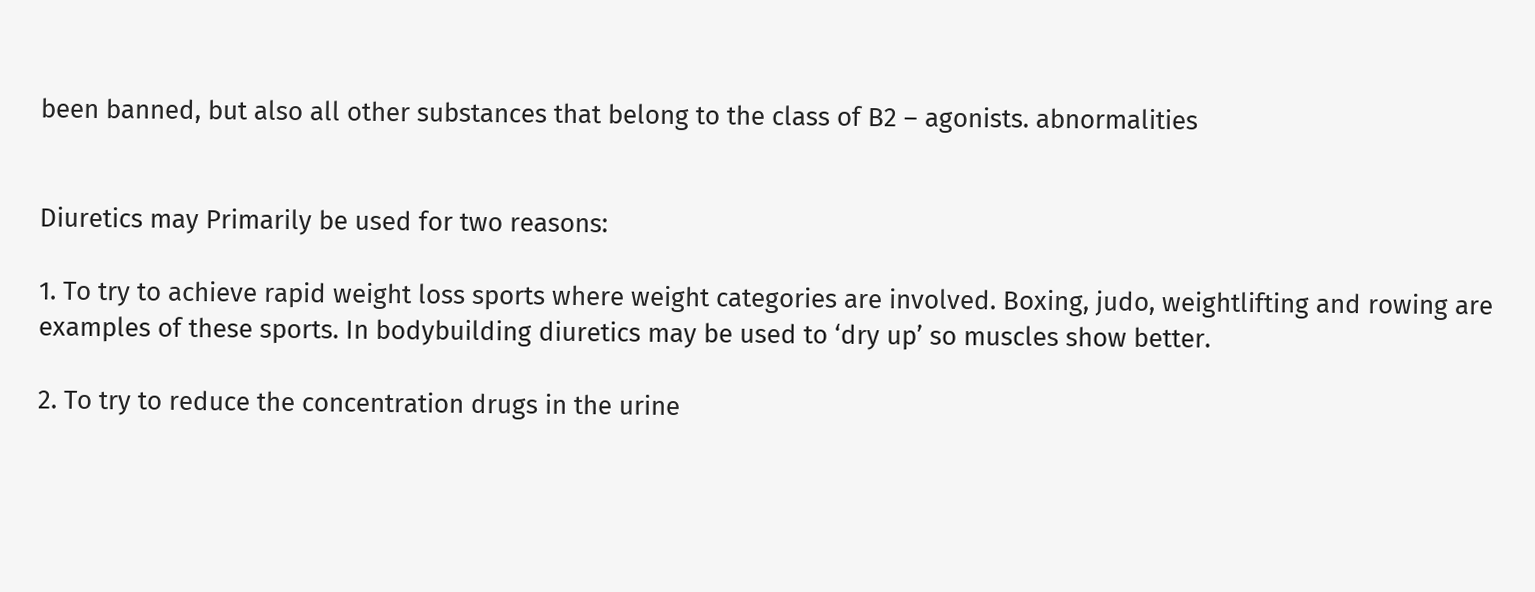been banned, but also all other substances that belong to the class of B2 – agonists. abnormalities


Diuretics may Primarily be used for two reasons:

1. To try to achieve rapid weight loss sports where weight categories are involved. Boxing, judo, weightlifting and rowing are examples of these sports. In bodybuilding diuretics may be used to ‘dry up’ so muscles show better.

2. To try to reduce the concentration drugs in the urine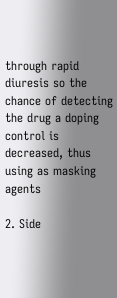through rapid diuresis so the chance of detecting the drug a doping control is decreased, thus using as masking agents

2. Side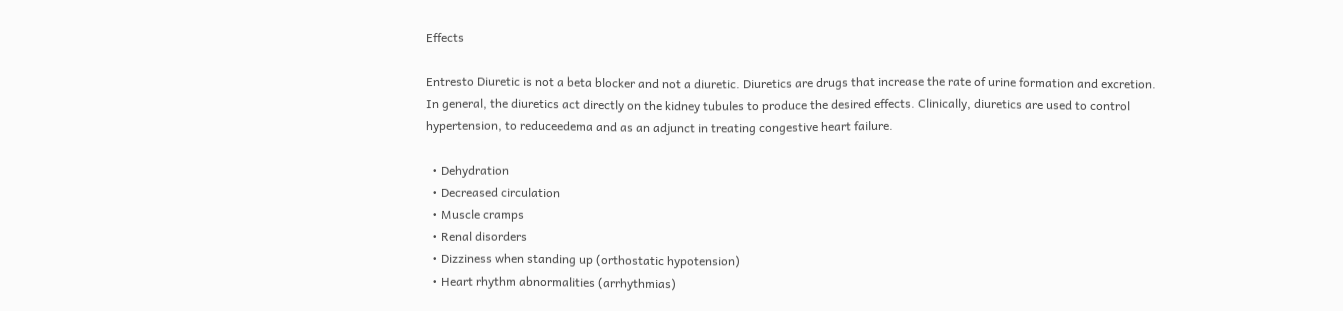Effects

Entresto Diuretic is not a beta blocker and not a diuretic. Diuretics are drugs that increase the rate of urine formation and excretion. In general, the diuretics act directly on the kidney tubules to produce the desired effects. Clinically, diuretics are used to control hypertension, to reduceedema and as an adjunct in treating congestive heart failure.

  • Dehydration
  • Decreased circulation
  • Muscle cramps
  • Renal disorders
  • Dizziness when standing up (orthostatic hypotension)
  • Heart rhythm abnormalities (arrhythmias)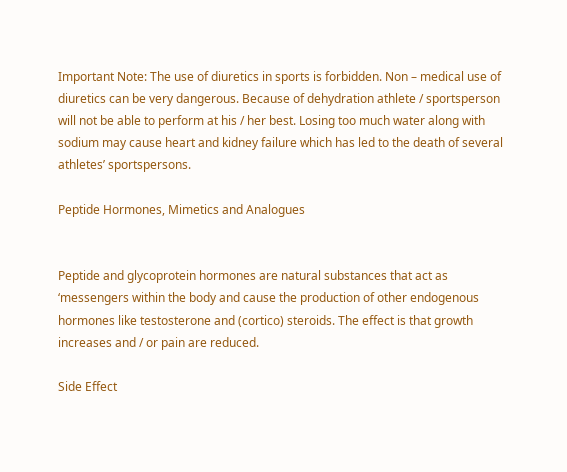Important Note: The use of diuretics in sports is forbidden. Non – medical use of diuretics can be very dangerous. Because of dehydration athlete / sportsperson will not be able to perform at his / her best. Losing too much water along with sodium may cause heart and kidney failure which has led to the death of several athletes’ sportspersons.

Peptide Hormones, Mimetics and Analogues


Peptide and glycoprotein hormones are natural substances that act as ‘messengers within the body and cause the production of other endogenous hormones like testosterone and (cortico) steroids. The effect is that growth increases and / or pain are reduced.

Side Effect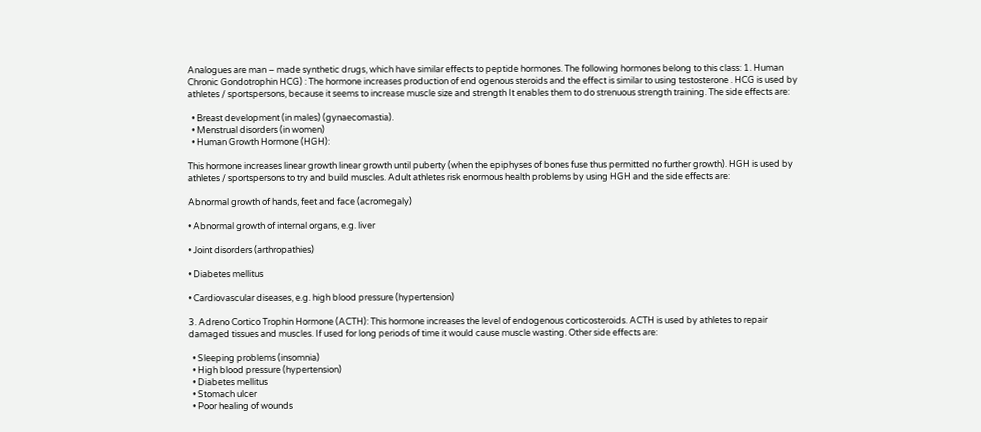Analogues are man – made synthetic drugs, which have similar effects to peptide hormones. The following hormones belong to this class: 1. Human Chronic Gondotrophin HCG) : The hormone increases production of end ogenous steroids and the effect is similar to using testosterone . HCG is used by athletes / sportspersons, because it seems to increase muscle size and strength It enables them to do strenuous strength training. The side effects are:

  • Breast development (in males) (gynaecomastia).
  • Menstrual disorders (in women)
  • Human Growth Hormone (HGH):

This hormone increases linear growth linear growth until puberty (when the epiphyses of bones fuse thus permitted no further growth). HGH is used by athletes / sportspersons to try and build muscles. Adult athletes risk enormous health problems by using HGH and the side effects are:

Abnormal growth of hands, feet and face (acromegaly)

• Abnormal growth of internal organs, e.g. liver

• Joint disorders (arthropathies)

• Diabetes mellitus

• Cardiovascular diseases, e.g. high blood pressure (hypertension)

3. Adreno Cortico Trophin Hormone (ACTH): This hormone increases the level of endogenous corticosteroids. ACTH is used by athletes to repair damaged tissues and muscles. If used for long periods of time it would cause muscle wasting. Other side effects are:

  • Sleeping problems (insomnia)
  • High blood pressure (hypertension)
  • Diabetes mellitus
  • Stomach ulcer
  • Poor healing of wounds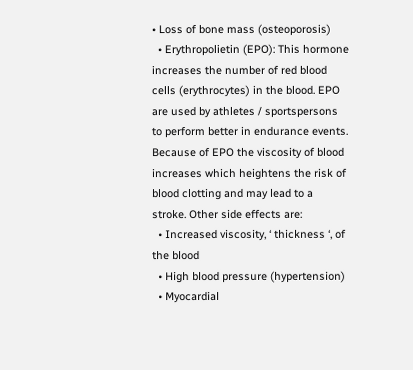• Loss of bone mass (osteoporosis)
  • Erythropolietin (EPO): This hormone increases the number of red blood cells (erythrocytes) in the blood. EPO are used by athletes / sportspersons to perform better in endurance events. Because of EPO the viscosity of blood increases which heightens the risk of blood clotting and may lead to a stroke. Other side effects are:
  • Increased viscosity, ‘ thickness ‘, of the blood
  • High blood pressure (hypertension)
  • Myocardial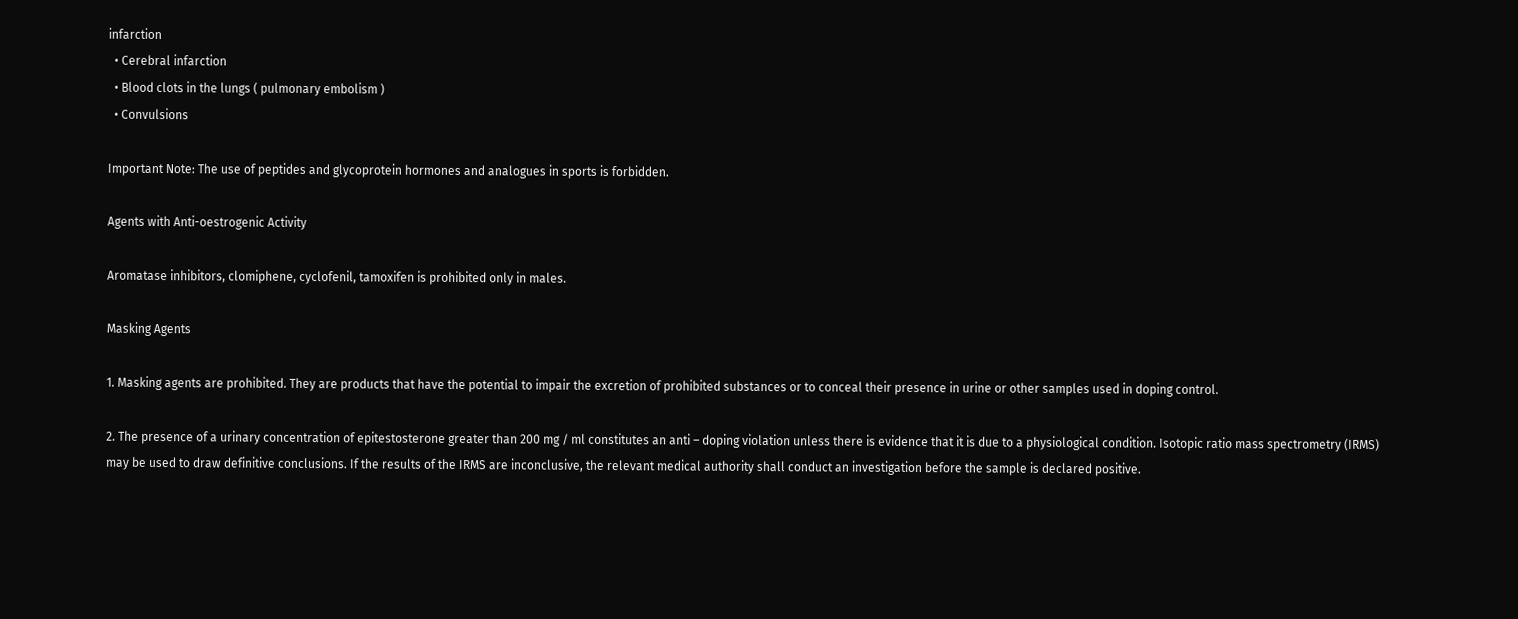infarction
  • Cerebral infarction
  • Blood clots in the lungs ( pulmonary embolism )
  • Convulsions

Important Note: The use of peptides and glycoprotein hormones and analogues in sports is forbidden.

Agents with Anti-oestrogenic Activity

Aromatase inhibitors, clomiphene, cyclofenil, tamoxifen is prohibited only in males.

Masking Agents

1. Masking agents are prohibited. They are products that have the potential to impair the excretion of prohibited substances or to conceal their presence in urine or other samples used in doping control.

2. The presence of a urinary concentration of epitestosterone greater than 200 mg / ml constitutes an anti – doping violation unless there is evidence that it is due to a physiological condition. Isotopic ratio mass spectrometry (IRMS) may be used to draw definitive conclusions. If the results of the IRMS are inconclusive, the relevant medical authority shall conduct an investigation before the sample is declared positive.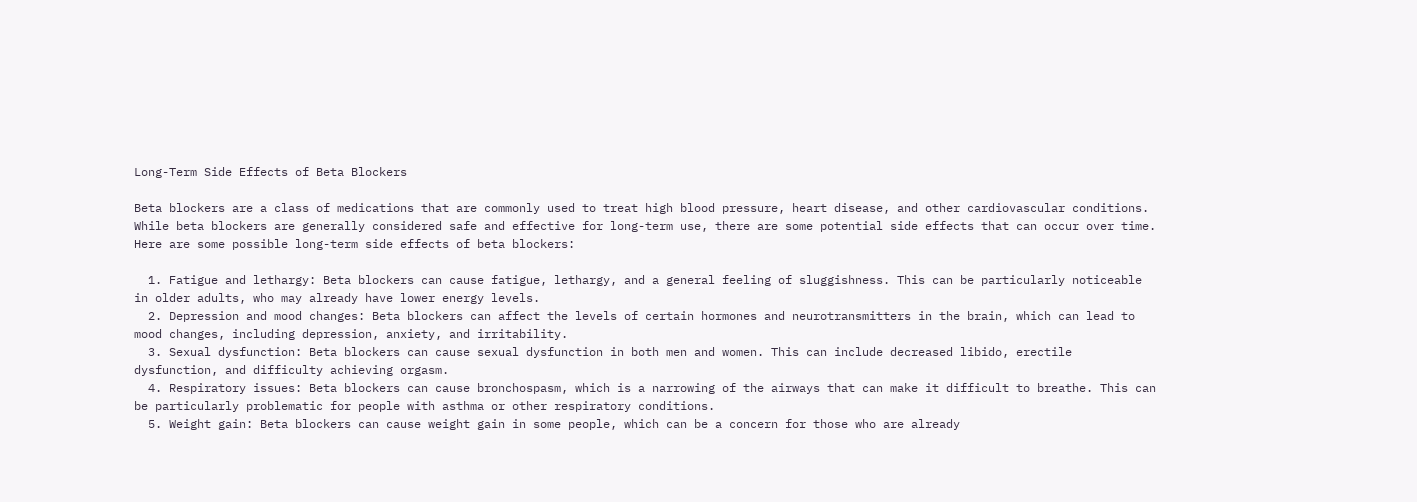Long-Term Side Effects of Beta Blockers

Beta blockers are a class of medications that are commonly used to treat high blood pressure, heart disease, and other cardiovascular conditions. While beta blockers are generally considered safe and effective for long-term use, there are some potential side effects that can occur over time. Here are some possible long-term side effects of beta blockers:

  1. Fatigue and lethargy: Beta blockers can cause fatigue, lethargy, and a general feeling of sluggishness. This can be particularly noticeable in older adults, who may already have lower energy levels.
  2. Depression and mood changes: Beta blockers can affect the levels of certain hormones and neurotransmitters in the brain, which can lead to mood changes, including depression, anxiety, and irritability.
  3. Sexual dysfunction: Beta blockers can cause sexual dysfunction in both men and women. This can include decreased libido, erectile dysfunction, and difficulty achieving orgasm.
  4. Respiratory issues: Beta blockers can cause bronchospasm, which is a narrowing of the airways that can make it difficult to breathe. This can be particularly problematic for people with asthma or other respiratory conditions.
  5. Weight gain: Beta blockers can cause weight gain in some people, which can be a concern for those who are already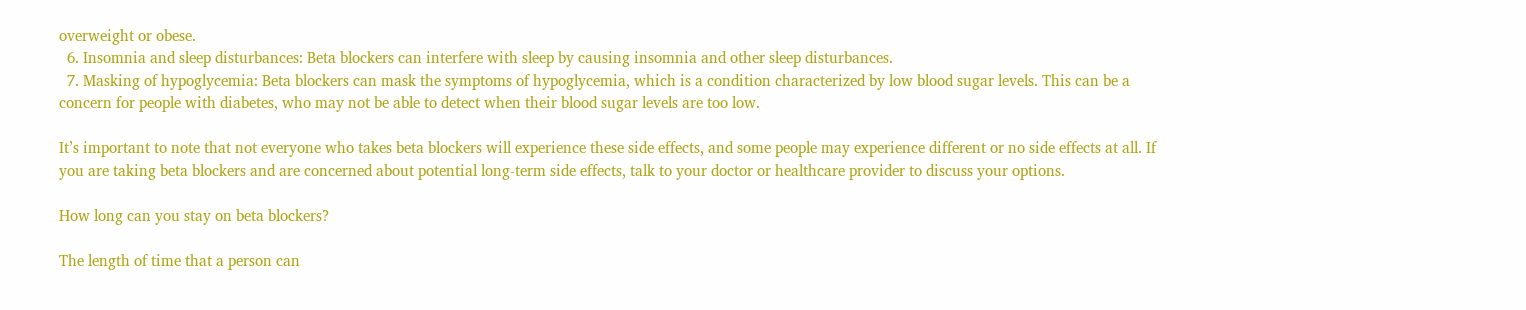overweight or obese.
  6. Insomnia and sleep disturbances: Beta blockers can interfere with sleep by causing insomnia and other sleep disturbances.
  7. Masking of hypoglycemia: Beta blockers can mask the symptoms of hypoglycemia, which is a condition characterized by low blood sugar levels. This can be a concern for people with diabetes, who may not be able to detect when their blood sugar levels are too low.

It’s important to note that not everyone who takes beta blockers will experience these side effects, and some people may experience different or no side effects at all. If you are taking beta blockers and are concerned about potential long-term side effects, talk to your doctor or healthcare provider to discuss your options.

How long can you stay on beta blockers?

The length of time that a person can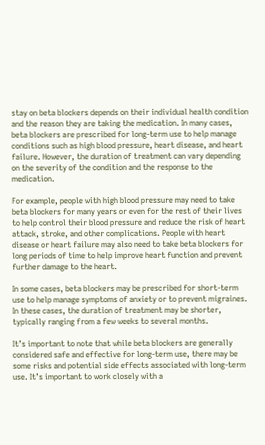stay on beta blockers depends on their individual health condition and the reason they are taking the medication. In many cases, beta blockers are prescribed for long-term use to help manage conditions such as high blood pressure, heart disease, and heart failure. However, the duration of treatment can vary depending on the severity of the condition and the response to the medication.

For example, people with high blood pressure may need to take beta blockers for many years or even for the rest of their lives to help control their blood pressure and reduce the risk of heart attack, stroke, and other complications. People with heart disease or heart failure may also need to take beta blockers for long periods of time to help improve heart function and prevent further damage to the heart.

In some cases, beta blockers may be prescribed for short-term use to help manage symptoms of anxiety or to prevent migraines. In these cases, the duration of treatment may be shorter, typically ranging from a few weeks to several months.

It’s important to note that while beta blockers are generally considered safe and effective for long-term use, there may be some risks and potential side effects associated with long-term use. It’s important to work closely with a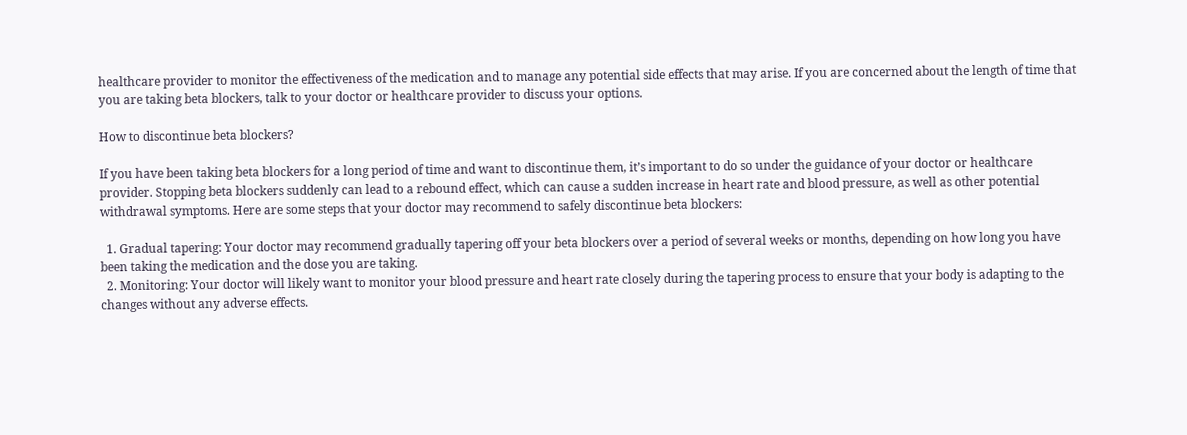healthcare provider to monitor the effectiveness of the medication and to manage any potential side effects that may arise. If you are concerned about the length of time that you are taking beta blockers, talk to your doctor or healthcare provider to discuss your options.

How to discontinue beta blockers?

If you have been taking beta blockers for a long period of time and want to discontinue them, it’s important to do so under the guidance of your doctor or healthcare provider. Stopping beta blockers suddenly can lead to a rebound effect, which can cause a sudden increase in heart rate and blood pressure, as well as other potential withdrawal symptoms. Here are some steps that your doctor may recommend to safely discontinue beta blockers:

  1. Gradual tapering: Your doctor may recommend gradually tapering off your beta blockers over a period of several weeks or months, depending on how long you have been taking the medication and the dose you are taking.
  2. Monitoring: Your doctor will likely want to monitor your blood pressure and heart rate closely during the tapering process to ensure that your body is adapting to the changes without any adverse effects.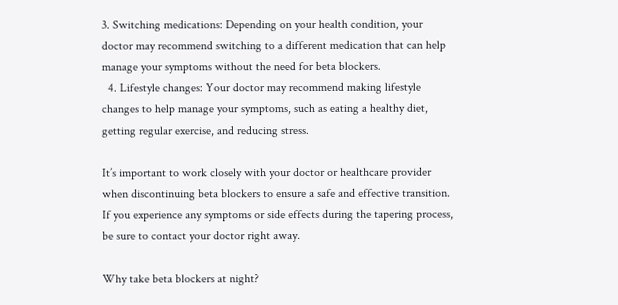3. Switching medications: Depending on your health condition, your doctor may recommend switching to a different medication that can help manage your symptoms without the need for beta blockers.
  4. Lifestyle changes: Your doctor may recommend making lifestyle changes to help manage your symptoms, such as eating a healthy diet, getting regular exercise, and reducing stress.

It’s important to work closely with your doctor or healthcare provider when discontinuing beta blockers to ensure a safe and effective transition. If you experience any symptoms or side effects during the tapering process, be sure to contact your doctor right away.

Why take beta blockers at night?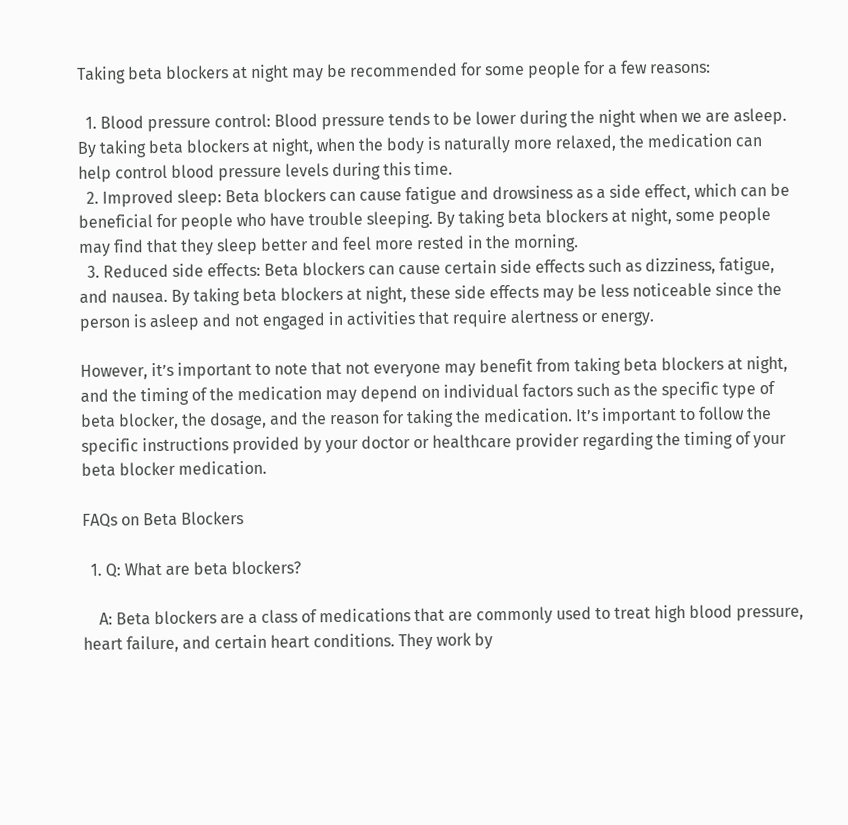Taking beta blockers at night may be recommended for some people for a few reasons:

  1. Blood pressure control: Blood pressure tends to be lower during the night when we are asleep. By taking beta blockers at night, when the body is naturally more relaxed, the medication can help control blood pressure levels during this time.
  2. Improved sleep: Beta blockers can cause fatigue and drowsiness as a side effect, which can be beneficial for people who have trouble sleeping. By taking beta blockers at night, some people may find that they sleep better and feel more rested in the morning.
  3. Reduced side effects: Beta blockers can cause certain side effects such as dizziness, fatigue, and nausea. By taking beta blockers at night, these side effects may be less noticeable since the person is asleep and not engaged in activities that require alertness or energy.

However, it’s important to note that not everyone may benefit from taking beta blockers at night, and the timing of the medication may depend on individual factors such as the specific type of beta blocker, the dosage, and the reason for taking the medication. It’s important to follow the specific instructions provided by your doctor or healthcare provider regarding the timing of your beta blocker medication.

FAQs on Beta Blockers

  1. Q: What are beta blockers?

    A: Beta blockers are a class of medications that are commonly used to treat high blood pressure, heart failure, and certain heart conditions. They work by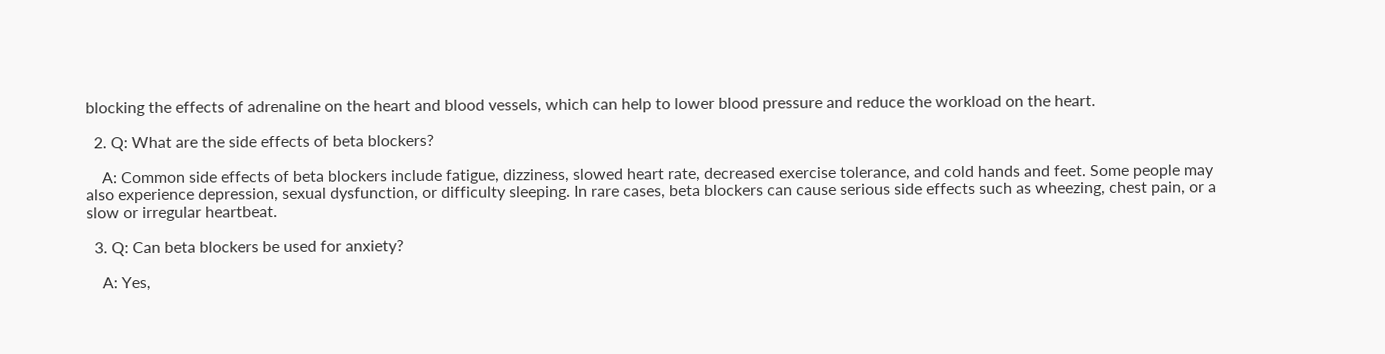blocking the effects of adrenaline on the heart and blood vessels, which can help to lower blood pressure and reduce the workload on the heart.

  2. Q: What are the side effects of beta blockers?

    A: Common side effects of beta blockers include fatigue, dizziness, slowed heart rate, decreased exercise tolerance, and cold hands and feet. Some people may also experience depression, sexual dysfunction, or difficulty sleeping. In rare cases, beta blockers can cause serious side effects such as wheezing, chest pain, or a slow or irregular heartbeat.

  3. Q: Can beta blockers be used for anxiety?

    A: Yes,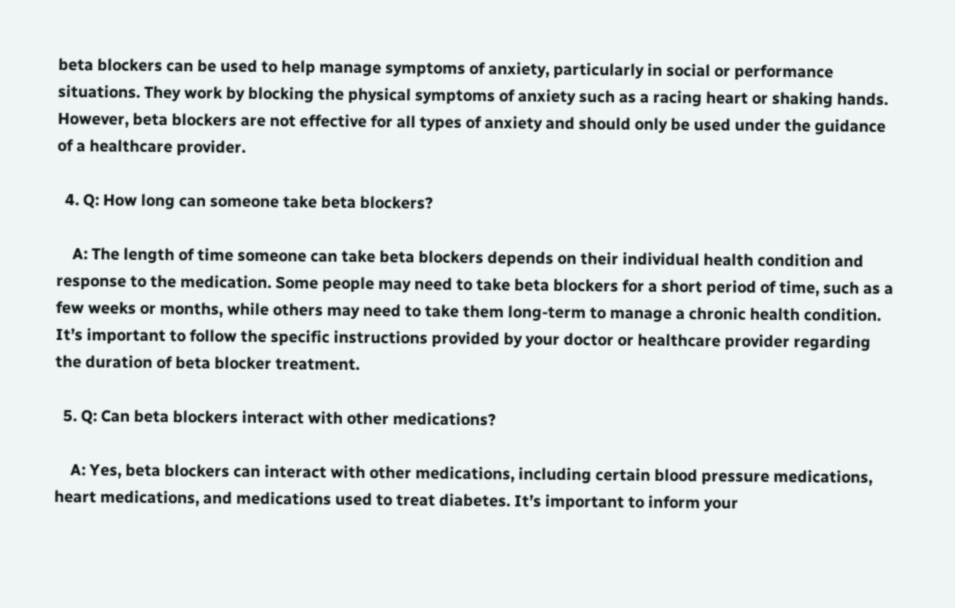beta blockers can be used to help manage symptoms of anxiety, particularly in social or performance situations. They work by blocking the physical symptoms of anxiety such as a racing heart or shaking hands. However, beta blockers are not effective for all types of anxiety and should only be used under the guidance of a healthcare provider.

  4. Q: How long can someone take beta blockers?

    A: The length of time someone can take beta blockers depends on their individual health condition and response to the medication. Some people may need to take beta blockers for a short period of time, such as a few weeks or months, while others may need to take them long-term to manage a chronic health condition. It’s important to follow the specific instructions provided by your doctor or healthcare provider regarding the duration of beta blocker treatment.

  5. Q: Can beta blockers interact with other medications?

    A: Yes, beta blockers can interact with other medications, including certain blood pressure medications, heart medications, and medications used to treat diabetes. It’s important to inform your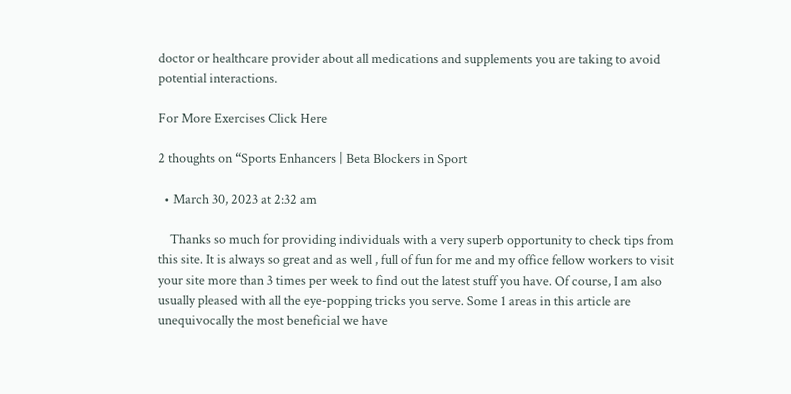doctor or healthcare provider about all medications and supplements you are taking to avoid potential interactions.

For More Exercises Click Here

2 thoughts on “Sports Enhancers | Beta Blockers in Sport

  • March 30, 2023 at 2:32 am

    Thanks so much for providing individuals with a very superb opportunity to check tips from this site. It is always so great and as well , full of fun for me and my office fellow workers to visit your site more than 3 times per week to find out the latest stuff you have. Of course, I am also usually pleased with all the eye-popping tricks you serve. Some 1 areas in this article are unequivocally the most beneficial we have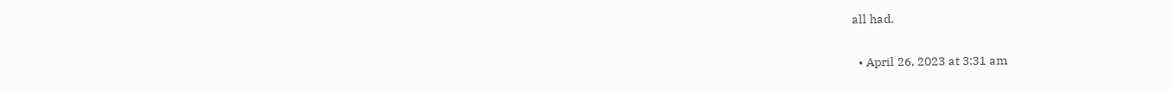all had.

  • April 26, 2023 at 3:31 am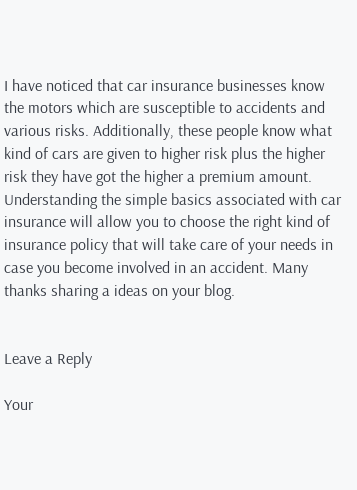I have noticed that car insurance businesses know the motors which are susceptible to accidents and various risks. Additionally, these people know what kind of cars are given to higher risk plus the higher risk they have got the higher a premium amount. Understanding the simple basics associated with car insurance will allow you to choose the right kind of insurance policy that will take care of your needs in case you become involved in an accident. Many thanks sharing a ideas on your blog.


Leave a Reply

Your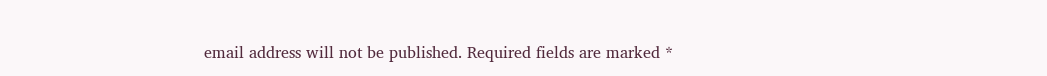email address will not be published. Required fields are marked *